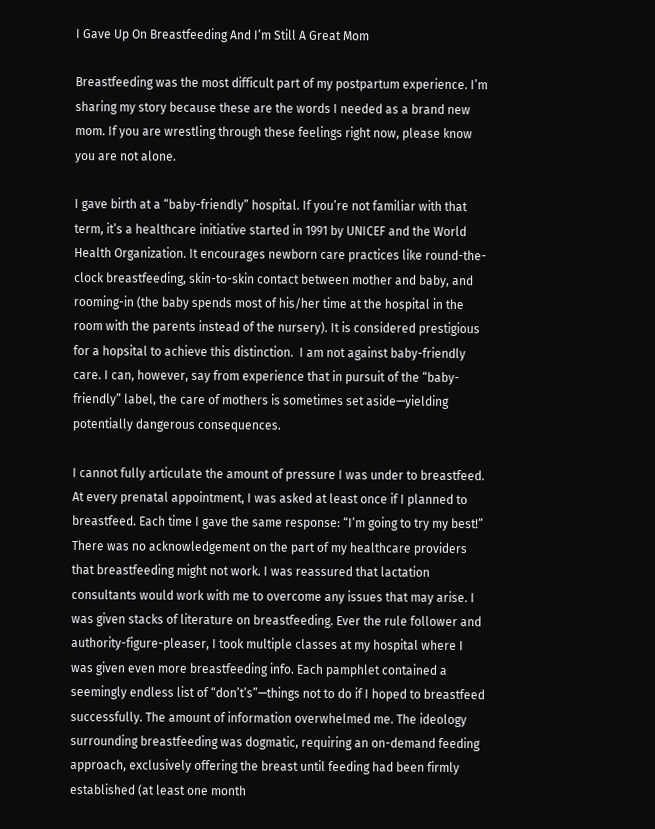I Gave Up On Breastfeeding And I’m Still A Great Mom

Breastfeeding was the most difficult part of my postpartum experience. I’m sharing my story because these are the words I needed as a brand new mom. If you are wrestling through these feelings right now, please know you are not alone.

I gave birth at a “baby-friendly” hospital. If you’re not familiar with that term, it’s a healthcare initiative started in 1991 by UNICEF and the World Health Organization. It encourages newborn care practices like round-the-clock breastfeeding, skin-to-skin contact between mother and baby, and rooming-in (the baby spends most of his/her time at the hospital in the room with the parents instead of the nursery). It is considered prestigious for a hopsital to achieve this distinction.  I am not against baby-friendly care. I can, however, say from experience that in pursuit of the “baby-friendly” label, the care of mothers is sometimes set aside—yielding potentially dangerous consequences.

I cannot fully articulate the amount of pressure I was under to breastfeed. At every prenatal appointment, I was asked at least once if I planned to breastfeed. Each time I gave the same response: “I’m going to try my best!” There was no acknowledgement on the part of my healthcare providers that breastfeeding might not work. I was reassured that lactation consultants would work with me to overcome any issues that may arise. I was given stacks of literature on breastfeeding. Ever the rule follower and authority-figure-pleaser, I took multiple classes at my hospital where I was given even more breastfeeding info. Each pamphlet contained a seemingly endless list of “don’t’s”—things not to do if I hoped to breastfeed successfully. The amount of information overwhelmed me. The ideology surrounding breastfeeding was dogmatic, requiring an on-demand feeding approach, exclusively offering the breast until feeding had been firmly established (at least one month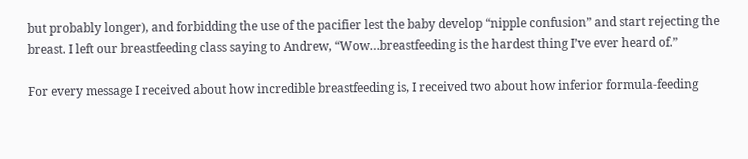but probably longer), and forbidding the use of the pacifier lest the baby develop “nipple confusion” and start rejecting the breast. I left our breastfeeding class saying to Andrew, “Wow…breastfeeding is the hardest thing I’ve ever heard of.”

For every message I received about how incredible breastfeeding is, I received two about how inferior formula-feeding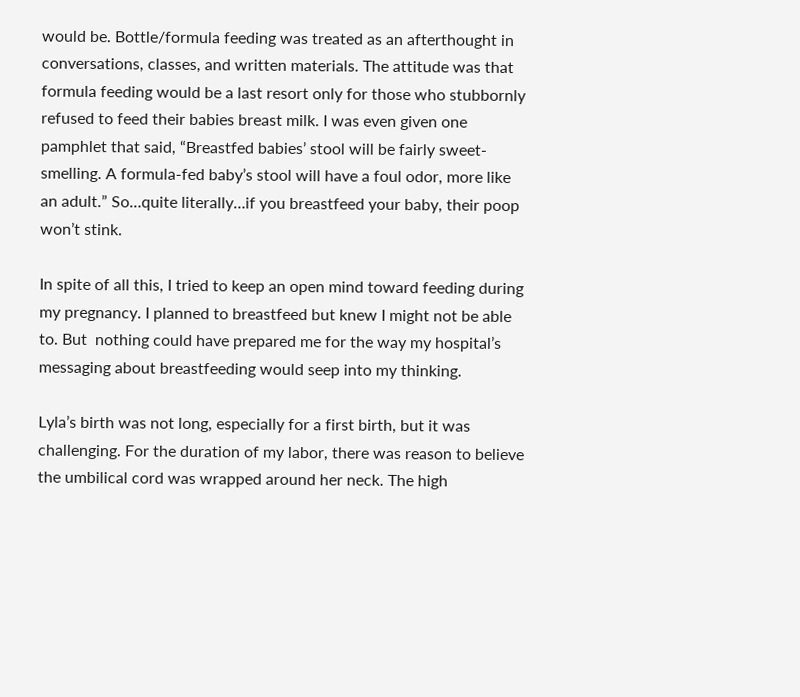would be. Bottle/formula feeding was treated as an afterthought in conversations, classes, and written materials. The attitude was that formula feeding would be a last resort only for those who stubbornly refused to feed their babies breast milk. I was even given one pamphlet that said, “Breastfed babies’ stool will be fairly sweet-smelling. A formula-fed baby’s stool will have a foul odor, more like an adult.” So…quite literally…if you breastfeed your baby, their poop won’t stink.

In spite of all this, I tried to keep an open mind toward feeding during my pregnancy. I planned to breastfeed but knew I might not be able to. But  nothing could have prepared me for the way my hospital’s messaging about breastfeeding would seep into my thinking.

Lyla’s birth was not long, especially for a first birth, but it was challenging. For the duration of my labor, there was reason to believe the umbilical cord was wrapped around her neck. The high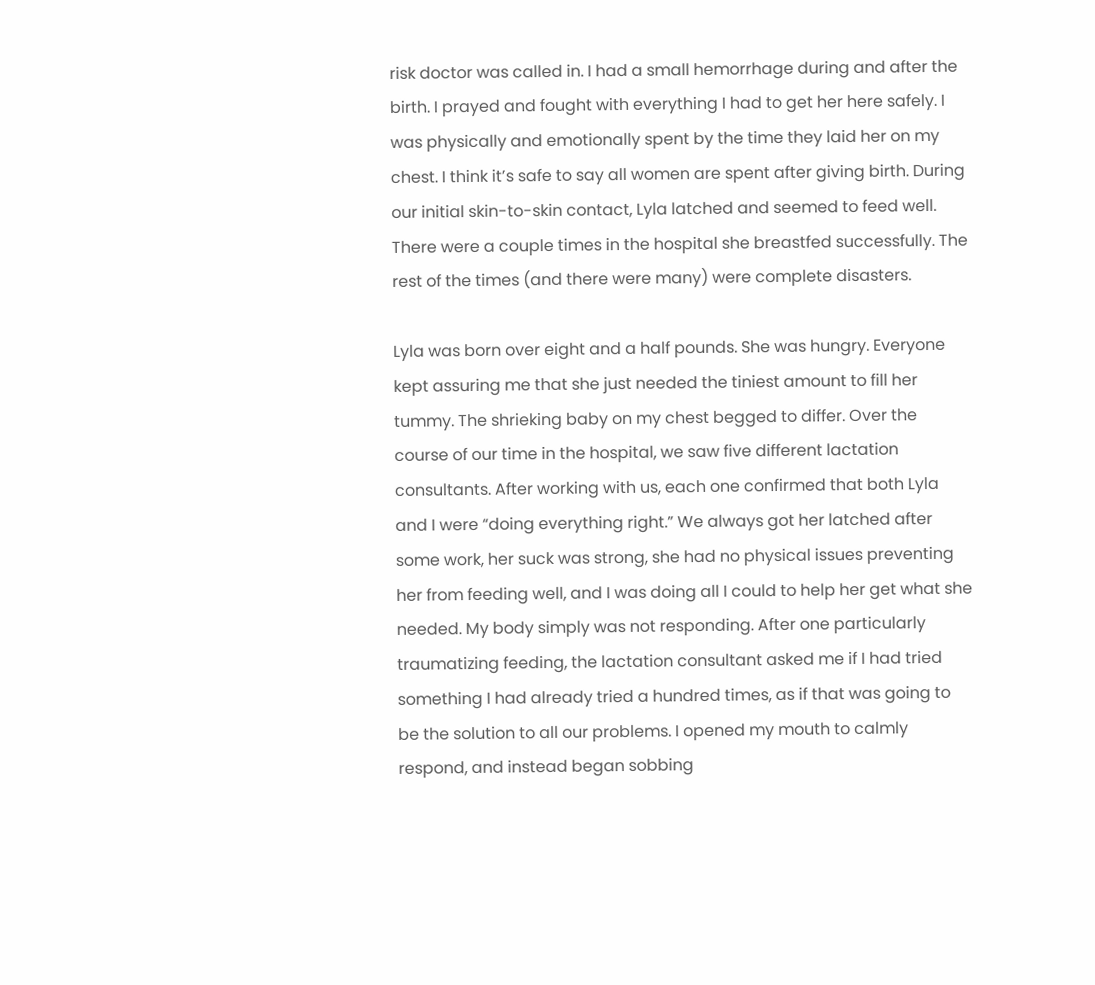risk doctor was called in. I had a small hemorrhage during and after the birth. I prayed and fought with everything I had to get her here safely. I was physically and emotionally spent by the time they laid her on my chest. I think it’s safe to say all women are spent after giving birth. During our initial skin-to-skin contact, Lyla latched and seemed to feed well. There were a couple times in the hospital she breastfed successfully. The rest of the times (and there were many) were complete disasters.

Lyla was born over eight and a half pounds. She was hungry. Everyone kept assuring me that she just needed the tiniest amount to fill her tummy. The shrieking baby on my chest begged to differ. Over the course of our time in the hospital, we saw five different lactation consultants. After working with us, each one confirmed that both Lyla and I were “doing everything right.” We always got her latched after some work, her suck was strong, she had no physical issues preventing her from feeding well, and I was doing all I could to help her get what she needed. My body simply was not responding. After one particularly traumatizing feeding, the lactation consultant asked me if I had tried something I had already tried a hundred times, as if that was going to be the solution to all our problems. I opened my mouth to calmly respond, and instead began sobbing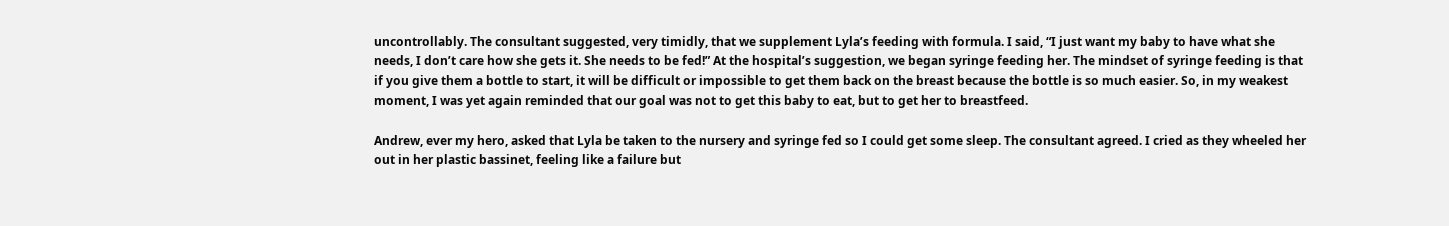uncontrollably. The consultant suggested, very timidly, that we supplement Lyla’s feeding with formula. I said, “I just want my baby to have what she needs, I don’t care how she gets it. She needs to be fed!” At the hospital’s suggestion, we began syringe feeding her. The mindset of syringe feeding is that if you give them a bottle to start, it will be difficult or impossible to get them back on the breast because the bottle is so much easier. So, in my weakest moment, I was yet again reminded that our goal was not to get this baby to eat, but to get her to breastfeed.

Andrew, ever my hero, asked that Lyla be taken to the nursery and syringe fed so I could get some sleep. The consultant agreed. I cried as they wheeled her out in her plastic bassinet, feeling like a failure but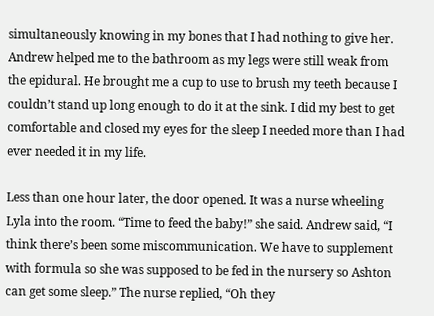simultaneously knowing in my bones that I had nothing to give her. Andrew helped me to the bathroom as my legs were still weak from the epidural. He brought me a cup to use to brush my teeth because I couldn’t stand up long enough to do it at the sink. I did my best to get comfortable and closed my eyes for the sleep I needed more than I had ever needed it in my life.

Less than one hour later, the door opened. It was a nurse wheeling Lyla into the room. “Time to feed the baby!” she said. Andrew said, “I think there’s been some miscommunication. We have to supplement with formula so she was supposed to be fed in the nursery so Ashton can get some sleep.” The nurse replied, “Oh they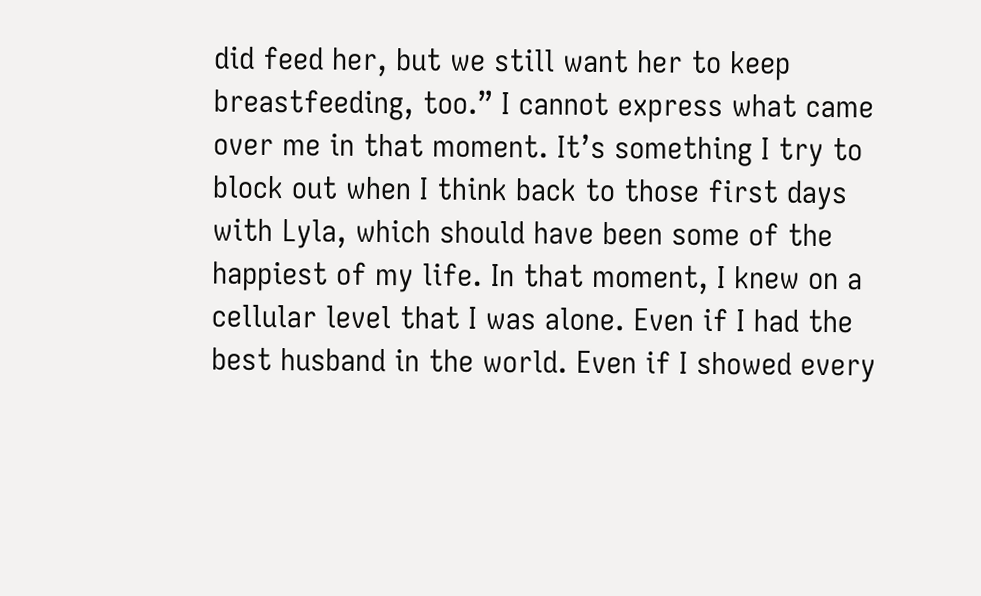did feed her, but we still want her to keep breastfeeding, too.” I cannot express what came over me in that moment. It’s something I try to block out when I think back to those first days with Lyla, which should have been some of the happiest of my life. In that moment, I knew on a cellular level that I was alone. Even if I had the best husband in the world. Even if I showed every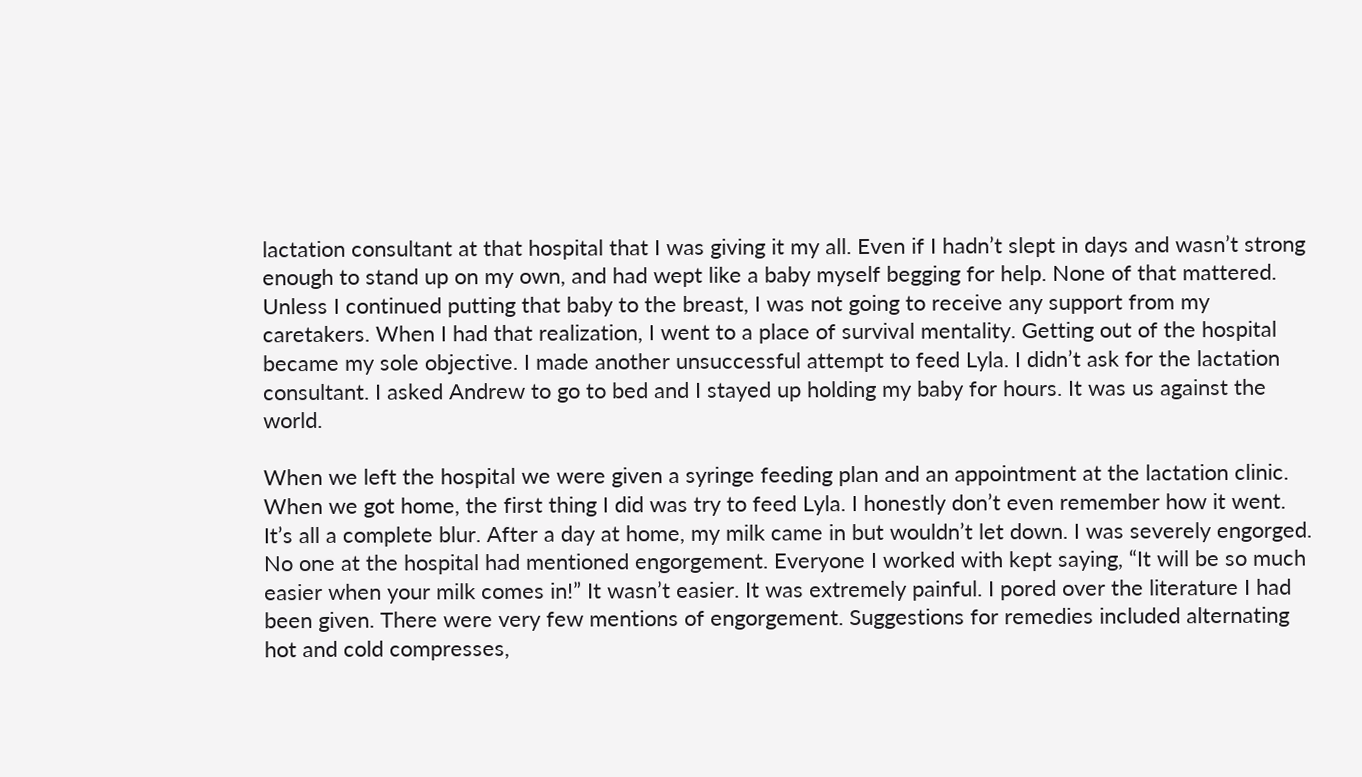lactation consultant at that hospital that I was giving it my all. Even if I hadn’t slept in days and wasn’t strong enough to stand up on my own, and had wept like a baby myself begging for help. None of that mattered. Unless I continued putting that baby to the breast, I was not going to receive any support from my caretakers. When I had that realization, I went to a place of survival mentality. Getting out of the hospital became my sole objective. I made another unsuccessful attempt to feed Lyla. I didn’t ask for the lactation consultant. I asked Andrew to go to bed and I stayed up holding my baby for hours. It was us against the world.

When we left the hospital we were given a syringe feeding plan and an appointment at the lactation clinic. When we got home, the first thing I did was try to feed Lyla. I honestly don’t even remember how it went. It’s all a complete blur. After a day at home, my milk came in but wouldn’t let down. I was severely engorged. No one at the hospital had mentioned engorgement. Everyone I worked with kept saying, “It will be so much easier when your milk comes in!” It wasn’t easier. It was extremely painful. I pored over the literature I had been given. There were very few mentions of engorgement. Suggestions for remedies included alternating hot and cold compresses,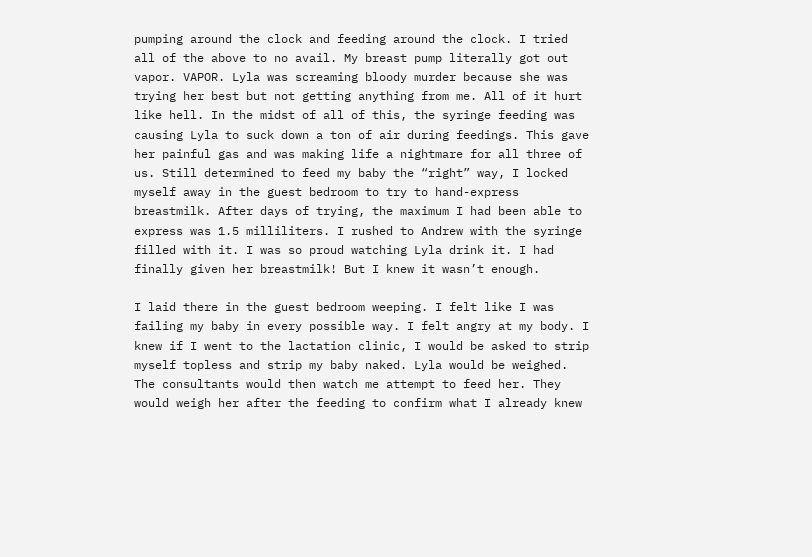pumping around the clock and feeding around the clock. I tried all of the above to no avail. My breast pump literally got out vapor. VAPOR. Lyla was screaming bloody murder because she was trying her best but not getting anything from me. All of it hurt like hell. In the midst of all of this, the syringe feeding was causing Lyla to suck down a ton of air during feedings. This gave her painful gas and was making life a nightmare for all three of us. Still determined to feed my baby the “right” way, I locked myself away in the guest bedroom to try to hand-express breastmilk. After days of trying, the maximum I had been able to express was 1.5 milliliters. I rushed to Andrew with the syringe filled with it. I was so proud watching Lyla drink it. I had finally given her breastmilk! But I knew it wasn’t enough.

I laid there in the guest bedroom weeping. I felt like I was failing my baby in every possible way. I felt angry at my body. I knew if I went to the lactation clinic, I would be asked to strip myself topless and strip my baby naked. Lyla would be weighed. The consultants would then watch me attempt to feed her. They would weigh her after the feeding to confirm what I already knew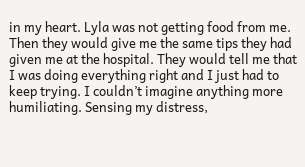in my heart. Lyla was not getting food from me. Then they would give me the same tips they had given me at the hospital. They would tell me that I was doing everything right and I just had to keep trying. I couldn’t imagine anything more humiliating. Sensing my distress,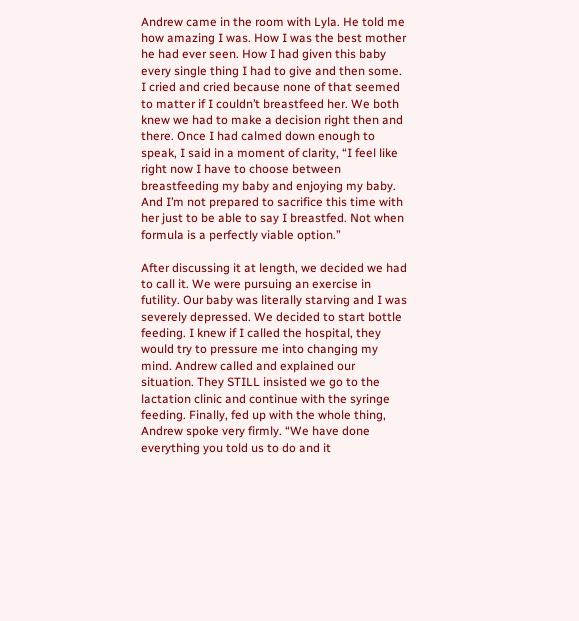Andrew came in the room with Lyla. He told me how amazing I was. How I was the best mother he had ever seen. How I had given this baby every single thing I had to give and then some. I cried and cried because none of that seemed to matter if I couldn’t breastfeed her. We both knew we had to make a decision right then and there. Once I had calmed down enough to speak, I said in a moment of clarity, “I feel like right now I have to choose between breastfeeding my baby and enjoying my baby. And I’m not prepared to sacrifice this time with her just to be able to say I breastfed. Not when formula is a perfectly viable option.”

After discussing it at length, we decided we had to call it. We were pursuing an exercise in futility. Our baby was literally starving and I was severely depressed. We decided to start bottle feeding. I knew if I called the hospital, they would try to pressure me into changing my mind. Andrew called and explained our situation. They STILL insisted we go to the lactation clinic and continue with the syringe feeding. Finally, fed up with the whole thing, Andrew spoke very firmly. “We have done everything you told us to do and it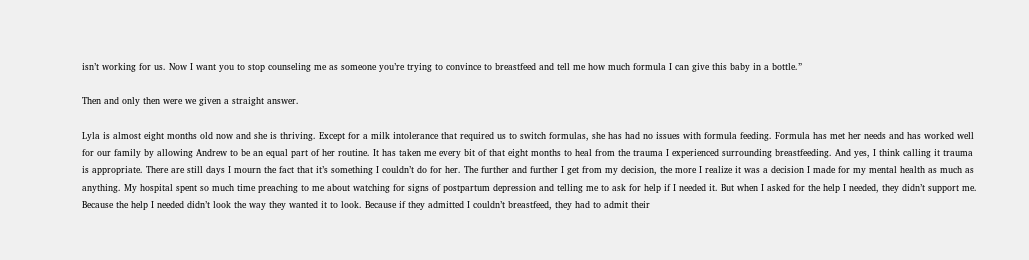isn’t working for us. Now I want you to stop counseling me as someone you’re trying to convince to breastfeed and tell me how much formula I can give this baby in a bottle.”

Then and only then were we given a straight answer.

Lyla is almost eight months old now and she is thriving. Except for a milk intolerance that required us to switch formulas, she has had no issues with formula feeding. Formula has met her needs and has worked well for our family by allowing Andrew to be an equal part of her routine. It has taken me every bit of that eight months to heal from the trauma I experienced surrounding breastfeeding. And yes, I think calling it trauma is appropriate. There are still days I mourn the fact that it’s something I couldn’t do for her. The further and further I get from my decision, the more I realize it was a decision I made for my mental health as much as anything. My hospital spent so much time preaching to me about watching for signs of postpartum depression and telling me to ask for help if I needed it. But when I asked for the help I needed, they didn’t support me. Because the help I needed didn’t look the way they wanted it to look. Because if they admitted I couldn’t breastfeed, they had to admit their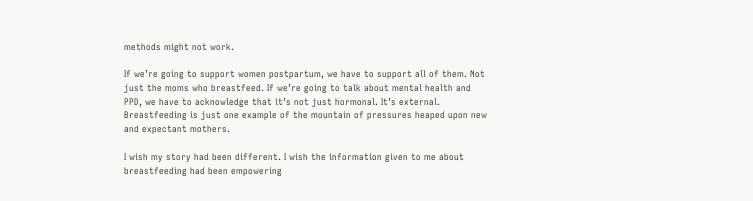methods might not work.

If we’re going to support women postpartum, we have to support all of them. Not just the moms who breastfeed. If we’re going to talk about mental health and PPD, we have to acknowledge that it’s not just hormonal. It’s external. Breastfeeding is just one example of the mountain of pressures heaped upon new and expectant mothers.

I wish my story had been different. I wish the information given to me about breastfeeding had been empowering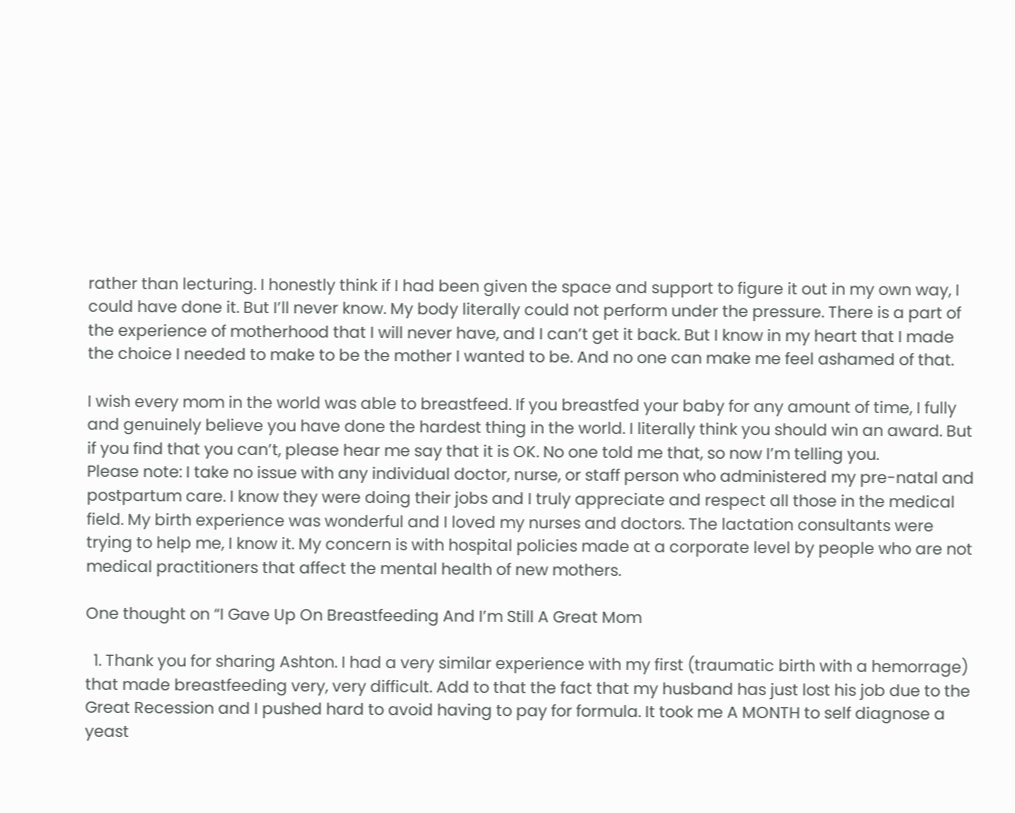rather than lecturing. I honestly think if I had been given the space and support to figure it out in my own way, I could have done it. But I’ll never know. My body literally could not perform under the pressure. There is a part of the experience of motherhood that I will never have, and I can’t get it back. But I know in my heart that I made the choice I needed to make to be the mother I wanted to be. And no one can make me feel ashamed of that.

I wish every mom in the world was able to breastfeed. If you breastfed your baby for any amount of time, I fully and genuinely believe you have done the hardest thing in the world. I literally think you should win an award. But if you find that you can’t, please hear me say that it is OK. No one told me that, so now I’m telling you.
Please note: I take no issue with any individual doctor, nurse, or staff person who administered my pre-natal and postpartum care. I know they were doing their jobs and I truly appreciate and respect all those in the medical field. My birth experience was wonderful and I loved my nurses and doctors. The lactation consultants were trying to help me, I know it. My concern is with hospital policies made at a corporate level by people who are not medical practitioners that affect the mental health of new mothers.

One thought on “I Gave Up On Breastfeeding And I’m Still A Great Mom

  1. Thank you for sharing Ashton. I had a very similar experience with my first (traumatic birth with a hemorrage) that made breastfeeding very, very difficult. Add to that the fact that my husband has just lost his job due to the Great Recession and I pushed hard to avoid having to pay for formula. It took me A MONTH to self diagnose a yeast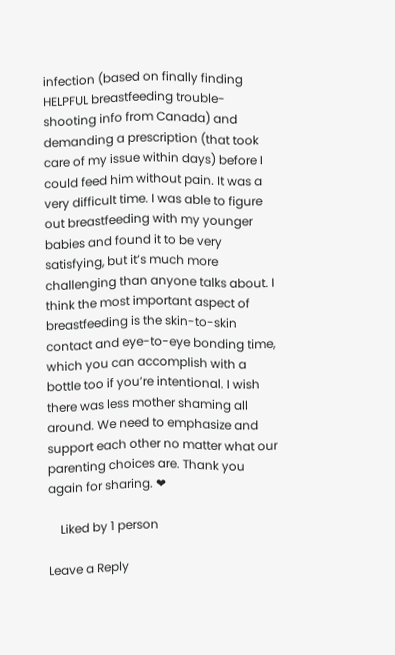infection (based on finally finding HELPFUL breastfeeding trouble-shooting info from Canada) and demanding a prescription (that took care of my issue within days) before I could feed him without pain. It was a very difficult time. I was able to figure out breastfeeding with my younger babies and found it to be very satisfying, but it’s much more challenging than anyone talks about. I think the most important aspect of breastfeeding is the skin-to-skin contact and eye-to-eye bonding time, which you can accomplish with a bottle too if you’re intentional. I wish there was less mother shaming all around. We need to emphasize and support each other no matter what our parenting choices are. Thank you again for sharing. ❤

    Liked by 1 person

Leave a Reply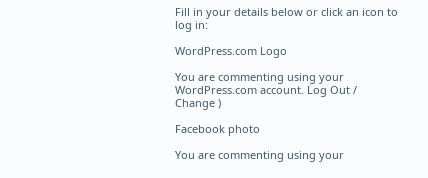Fill in your details below or click an icon to log in:

WordPress.com Logo

You are commenting using your WordPress.com account. Log Out /  Change )

Facebook photo

You are commenting using your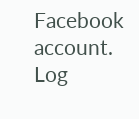Facebook account. Log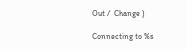Out /  Change )

Connecting to %s